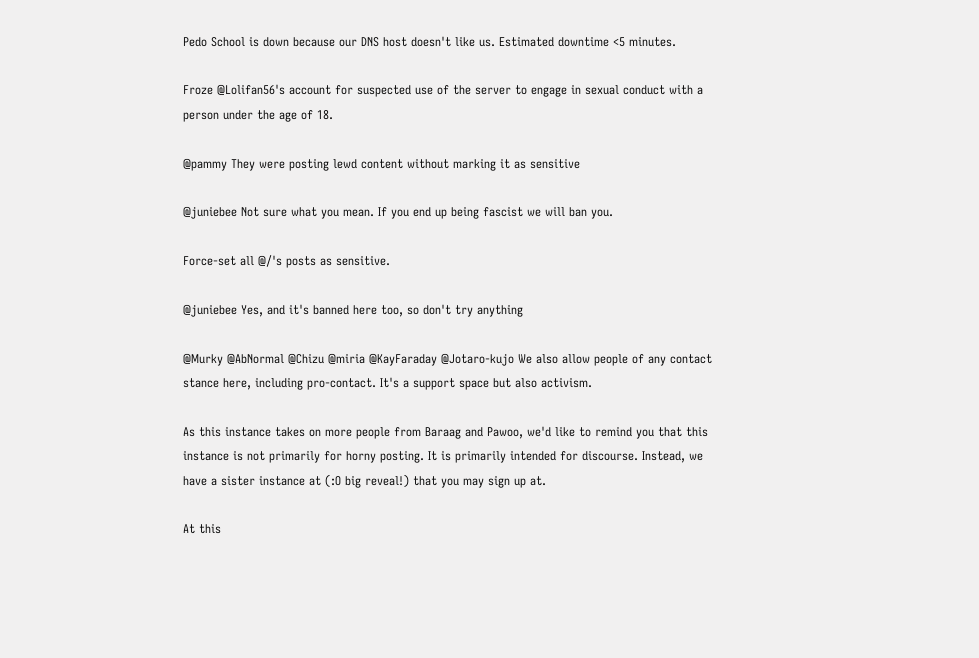Pedo School is down because our DNS host doesn't like us. Estimated downtime <5 minutes.

Froze @Lolifan56's account for suspected use of the server to engage in sexual conduct with a person under the age of 18.

@pammy They were posting lewd content without marking it as sensitive

@juniebee Not sure what you mean. If you end up being fascist we will ban you.

Force-set all @/'s posts as sensitive.

@juniebee Yes, and it's banned here too, so don't try anything

@Murky @AbNormal @Chizu @miria @KayFaraday @Jotaro-kujo We also allow people of any contact stance here, including pro-contact. It's a support space but also activism.

As this instance takes on more people from Baraag and Pawoo, we'd like to remind you that this instance is not primarily for horny posting. It is primarily intended for discourse. Instead, we have a sister instance at (:O big reveal!) that you may sign up at.

At this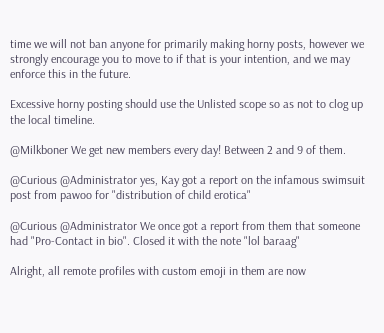time we will not ban anyone for primarily making horny posts, however we strongly encourage you to move to if that is your intention, and we may enforce this in the future.

Excessive horny posting should use the Unlisted scope so as not to clog up the local timeline.

@Milkboner We get new members every day! Between 2 and 9 of them.

@Curious @Administrator yes, Kay got a report on the infamous swimsuit post from pawoo for "distribution of child erotica"

@Curious @Administrator We once got a report from them that someone had "Pro-Contact in bio". Closed it with the note "lol baraag"

Alright, all remote profiles with custom emoji in them are now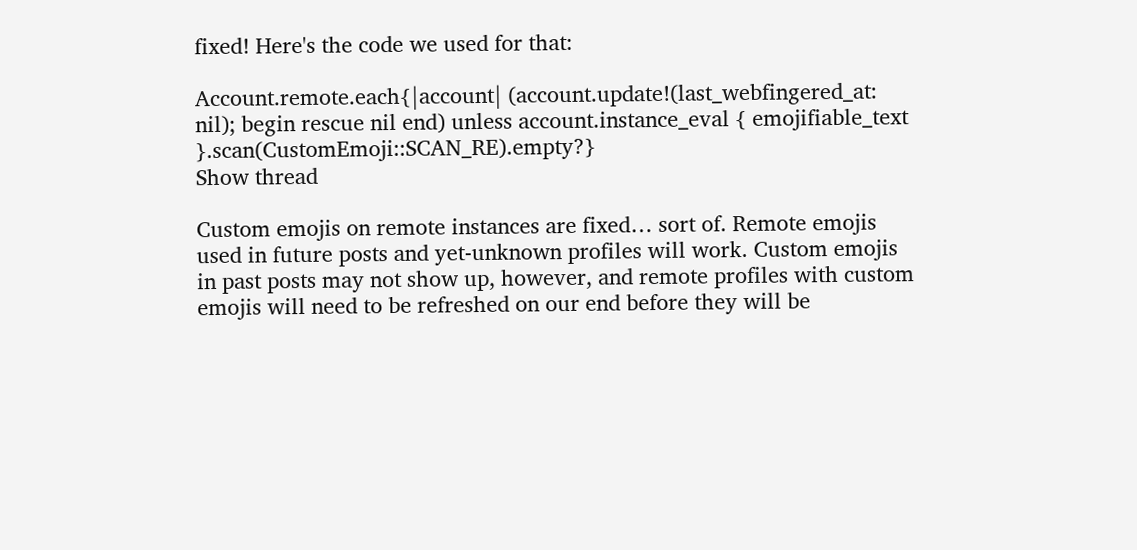fixed! Here's the code we used for that:

Account.remote.each{|account| (account.update!(last_webfingered_at: nil); begin rescue nil end) unless account.instance_eval { emojifiable_text }.scan(CustomEmoji::SCAN_RE).empty?}
Show thread

Custom emojis on remote instances are fixed… sort of. Remote emojis used in future posts and yet-unknown profiles will work. Custom emojis in past posts may not show up, however, and remote profiles with custom emojis will need to be refreshed on our end before they will be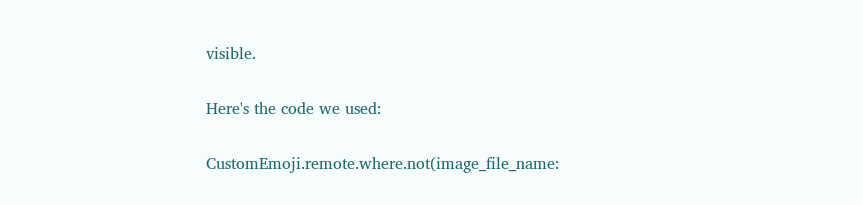visible.

Here's the code we used:

CustomEmoji.remote.where.not(image_file_name: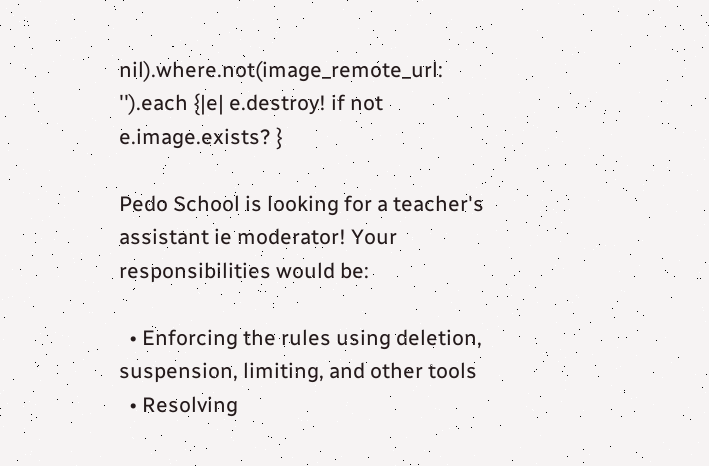nil).where.not(image_remote_url: '').each {|e| e.destroy! if not e.image.exists? }

Pedo School is looking for a teacher's assistant ie moderator! Your responsibilities would be:

  • Enforcing the rules using deletion, suspension, limiting, and other tools
  • Resolving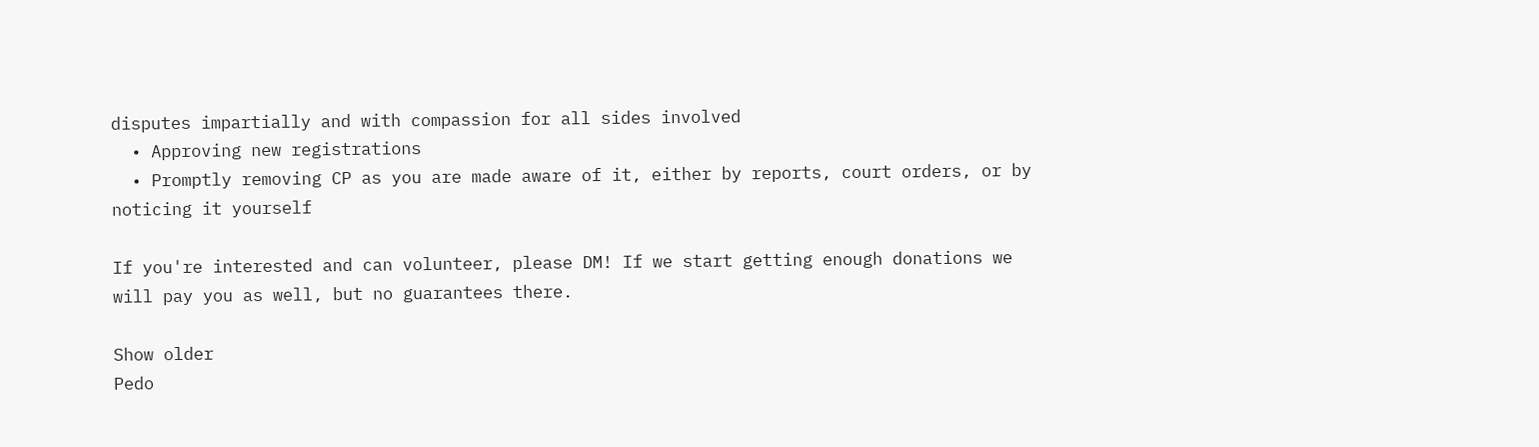disputes impartially and with compassion for all sides involved
  • Approving new registrations
  • Promptly removing CP as you are made aware of it, either by reports, court orders, or by noticing it yourself

If you're interested and can volunteer, please DM! If we start getting enough donations we will pay you as well, but no guarantees there.

Show older
Pedo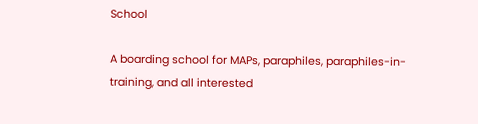School

A boarding school for MAPs, paraphiles, paraphiles-in-training, and all interested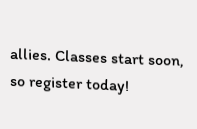allies. Classes start soon, so register today!